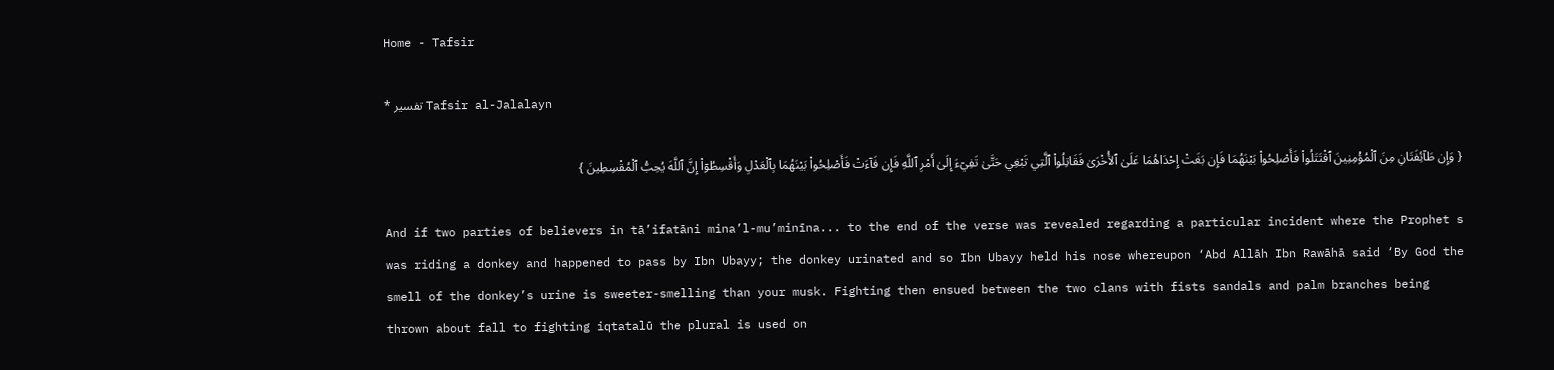Home - Tafsir

* تفسير Tafsir al-Jalalayn

{ وَإِن طَآئِفَتَانِ مِنَ ٱلْمُؤْمِنِينَ ٱقْتَتَلُواْ فَأَصْلِحُواْ بَيْنَهُمَا فَإِن بَغَتْ إِحْدَاهُمَا عَلَىٰ ٱلأُخْرَىٰ فَقَاتِلُواْ ٱلَّتِي تَبْغِي حَتَّىٰ تَفِيۤءَ إِلَىٰ أَمْرِ ٱللَّهِ فَإِن فَآءَتْ فَأَصْلِحُواْ بَيْنَهُمَا بِٱلْعَدْلِ وَأَقْسِطُوۤاْ إِنَّ ٱللَّهَ يُحِبُّ ٱلْمُقْسِطِينَ }

And if two parties of believers in tā’ifatāni mina’l-mu’minīna... to the end of the verse was revealed regarding a particular incident where the Prophet s was riding a donkey and happened to pass by Ibn Ubayy; the donkey urinated and so Ibn Ubayy held his nose whereupon ‘Abd Allāh Ibn Rawāhā said ‘By God the smell of the donkey’s urine is sweeter-smelling than your musk. Fighting then ensued between the two clans with fists sandals and palm branches being thrown about fall to fighting iqtatalū the plural is used on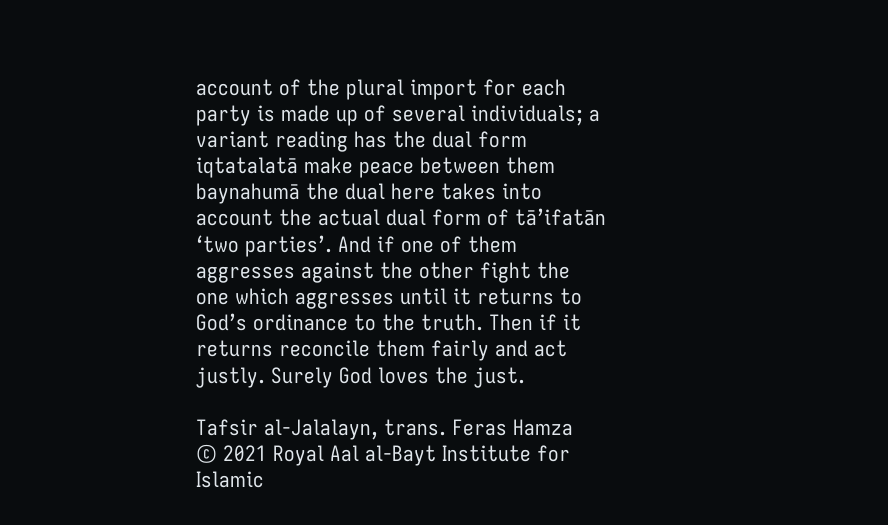account of the plural import for each party is made up of several individuals; a variant reading has the dual form iqtatalatā make peace between them baynahumā the dual here takes into account the actual dual form of tā’ifatān ‘two parties’. And if one of them aggresses against the other fight the one which aggresses until it returns to God’s ordinance to the truth. Then if it returns reconcile them fairly and act justly. Surely God loves the just.

Tafsir al-Jalalayn, trans. Feras Hamza
© 2021 Royal Aal al-Bayt Institute for Islamic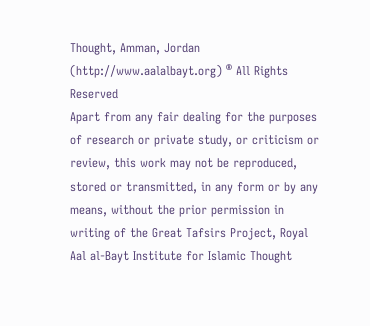Thought, Amman, Jordan (http://www.aalalbayt.org) ® All Rights Reserved
Apart from any fair dealing for the purposes of research or private study, or criticism or review, this work may not be reproduced, stored or transmitted, in any form or by any means, without the prior permission in writing of the Great Tafsirs Project, Royal Aal al-Bayt Institute for Islamic Thought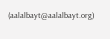(aalalbayt@aalalbayt.org)